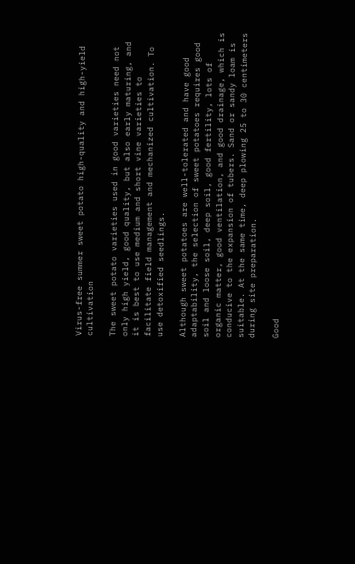Virus-free summer sweet potato high-quality and high-yield cultivation

The sweet potato varieties used in good varieties need not only high yield, good quality, but also early maturing, and it is best to use medium and short vine varieties to facilitate field management and mechanized cultivation. To use detoxified seedlings.

Although sweet potatoes are well-tolerated and have good adaptability, the selection of sweet potatoes requires good soil and loose soil, deep soil, good fertility, lots of organic matter, good ventilation, and good drainage, which is conducive to the expansion of tubers. Sand or sandy loam is suitable. At the same time, deep plowing 25 to 30 centimeters during site preparation.

Good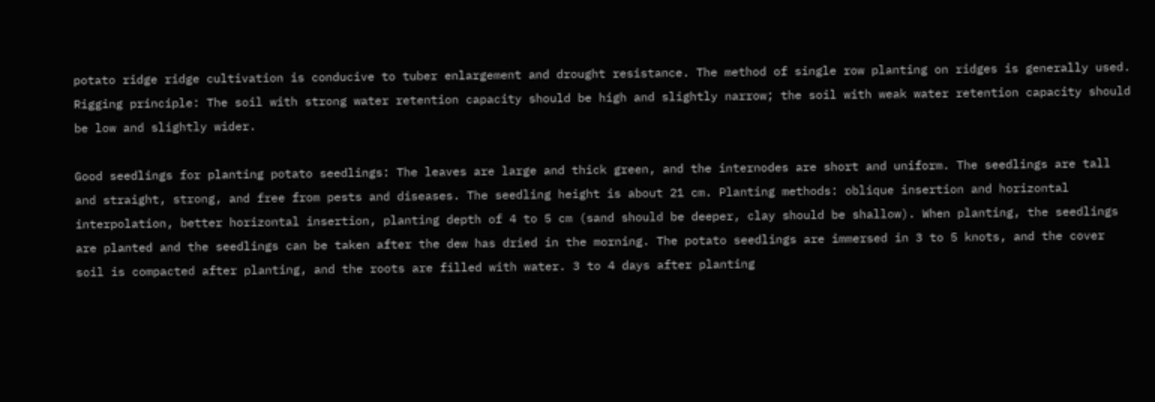potato ridge ridge cultivation is conducive to tuber enlargement and drought resistance. The method of single row planting on ridges is generally used. Rigging principle: The soil with strong water retention capacity should be high and slightly narrow; the soil with weak water retention capacity should be low and slightly wider.

Good seedlings for planting potato seedlings: The leaves are large and thick green, and the internodes are short and uniform. The seedlings are tall and straight, strong, and free from pests and diseases. The seedling height is about 21 cm. Planting methods: oblique insertion and horizontal interpolation, better horizontal insertion, planting depth of 4 to 5 cm (sand should be deeper, clay should be shallow). When planting, the seedlings are planted and the seedlings can be taken after the dew has dried in the morning. The potato seedlings are immersed in 3 to 5 knots, and the cover soil is compacted after planting, and the roots are filled with water. 3 to 4 days after planting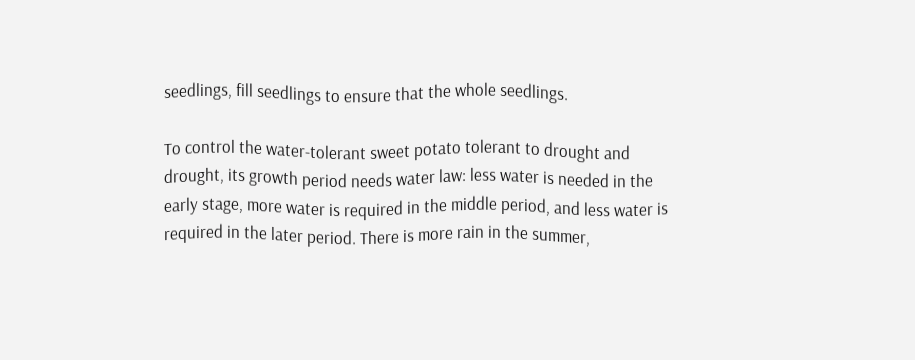seedlings, fill seedlings to ensure that the whole seedlings.

To control the water-tolerant sweet potato tolerant to drought and drought, its growth period needs water law: less water is needed in the early stage, more water is required in the middle period, and less water is required in the later period. There is more rain in the summer,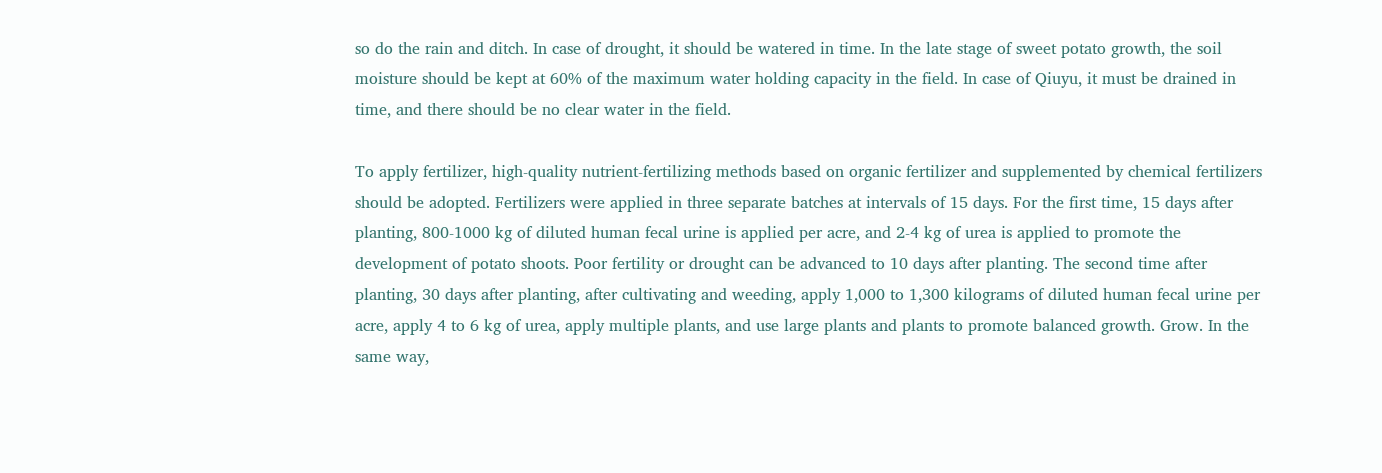so do the rain and ditch. In case of drought, it should be watered in time. In the late stage of sweet potato growth, the soil moisture should be kept at 60% of the maximum water holding capacity in the field. In case of Qiuyu, it must be drained in time, and there should be no clear water in the field.

To apply fertilizer, high-quality nutrient-fertilizing methods based on organic fertilizer and supplemented by chemical fertilizers should be adopted. Fertilizers were applied in three separate batches at intervals of 15 days. For the first time, 15 days after planting, 800-1000 kg of diluted human fecal urine is applied per acre, and 2-4 kg of urea is applied to promote the development of potato shoots. Poor fertility or drought can be advanced to 10 days after planting. The second time after planting, 30 days after planting, after cultivating and weeding, apply 1,000 to 1,300 kilograms of diluted human fecal urine per acre, apply 4 to 6 kg of urea, apply multiple plants, and use large plants and plants to promote balanced growth. Grow. In the same way,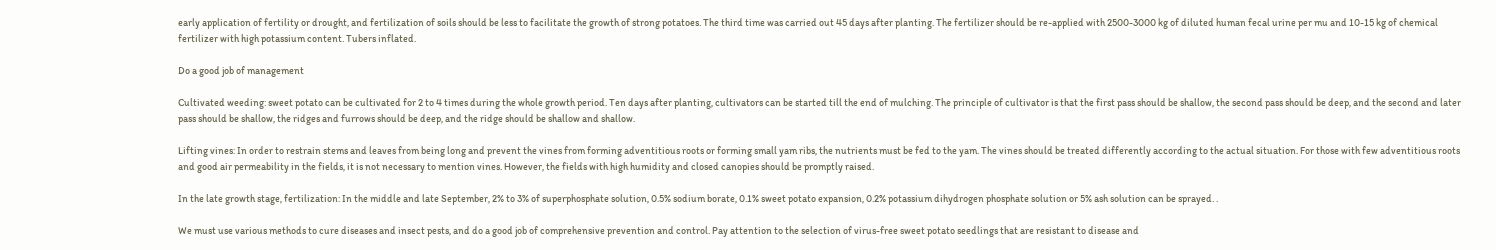early application of fertility or drought, and fertilization of soils should be less to facilitate the growth of strong potatoes. The third time was carried out 45 days after planting. The fertilizer should be re-applied with 2500-3000 kg of diluted human fecal urine per mu and 10-15 kg of chemical fertilizer with high potassium content. Tubers inflated.

Do a good job of management

Cultivated weeding: sweet potato can be cultivated for 2 to 4 times during the whole growth period. Ten days after planting, cultivators can be started till the end of mulching. The principle of cultivator is that the first pass should be shallow, the second pass should be deep, and the second and later pass should be shallow, the ridges and furrows should be deep, and the ridge should be shallow and shallow.

Lifting vines: In order to restrain stems and leaves from being long and prevent the vines from forming adventitious roots or forming small yam ribs, the nutrients must be fed to the yam. The vines should be treated differently according to the actual situation. For those with few adventitious roots and good air permeability in the fields, it is not necessary to mention vines. However, the fields with high humidity and closed canopies should be promptly raised.

In the late growth stage, fertilization: In the middle and late September, 2% to 3% of superphosphate solution, 0.5% sodium borate, 0.1% sweet potato expansion, 0.2% potassium dihydrogen phosphate solution or 5% ash solution can be sprayed. .

We must use various methods to cure diseases and insect pests, and do a good job of comprehensive prevention and control. Pay attention to the selection of virus-free sweet potato seedlings that are resistant to disease and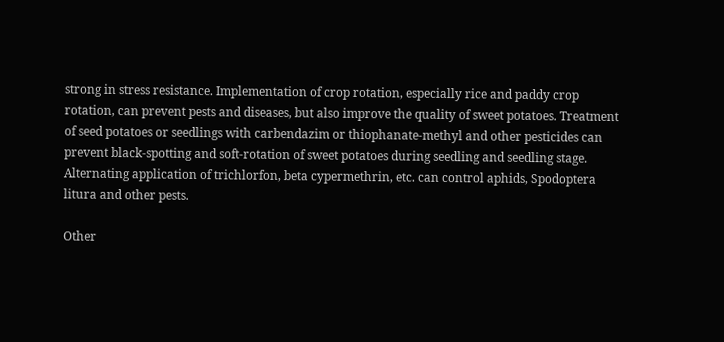strong in stress resistance. Implementation of crop rotation, especially rice and paddy crop rotation, can prevent pests and diseases, but also improve the quality of sweet potatoes. Treatment of seed potatoes or seedlings with carbendazim or thiophanate-methyl and other pesticides can prevent black-spotting and soft-rotation of sweet potatoes during seedling and seedling stage. Alternating application of trichlorfon, beta cypermethrin, etc. can control aphids, Spodoptera litura and other pests.

Other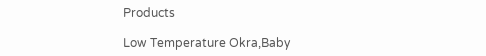Products

Low Temperature Okra,Baby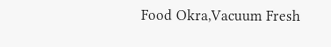Food Okra,Vacuum Fresh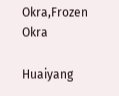Okra,Frozen Okra

Huaiyang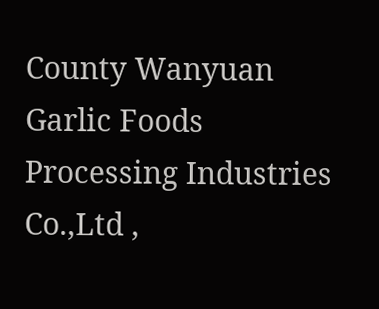County Wanyuan Garlic Foods Processing Industries Co.,Ltd ,